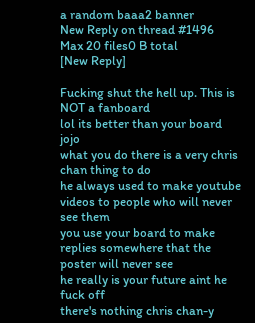a random baaa2 banner
New Reply on thread #1496
Max 20 files0 B total
[New Reply]

Fucking shut the hell up. This is NOT a fanboard
lol its better than your board jojo
what you do there is a very chris chan thing to do
he always used to make youtube videos to people who will never see them
you use your board to make replies somewhere that the poster will never see
he really is your future aint he
fuck off
there's nothing chris chan-y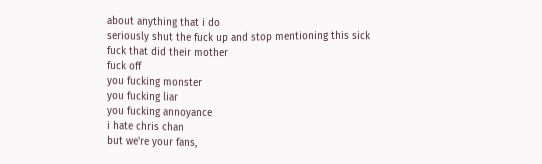about anything that i do
seriously shut the fuck up and stop mentioning this sick fuck that did their mother
fuck off
you fucking monster
you fucking liar
you fucking annoyance
i hate chris chan
but we're your fans,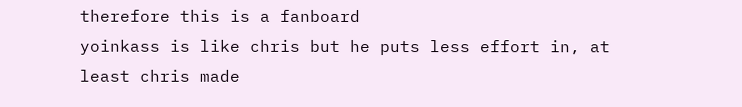therefore this is a fanboard
yoinkass is like chris but he puts less effort in, at least chris made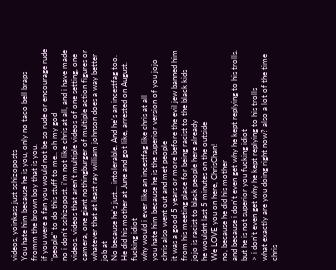videos, yoinkass just schizoposts
You hate him because he is you, only no taco bell braps fromm the brown boy that is you.
if you were a fan you would not be so rude or encourage rude "people" to do this stuff to me.. oh my god
no i don't schizopost. i'm not like chris at all, and i have made videos. videos that aren't multiple videos of one setting, one camera, one giant nothingburger of multiple action figures or whatever that at least ray william johnson does a way better job at
No because he's just... intolerable. And he's an incestfag too. He did his mother at June and got like, arrested on August. fucking idiot
why would i ever like an incestfag like chris at all
you hate him because he is the superior version of you jojo
chris also went out and met people
it was a good 5 years or more before the evil jew banned him from his meeting place for being racist to the black kids
jojo is racist to black people here already
he wouldnt last 5 minutes on the outside
We LOVE you on here, ChrisChan!
no, because he did his mother
and because i don't even get why he kept replying to his trolls. but he is not superior you fucking idiot
> i don't even get why he kept replying to his trolls
what exactly are you doing right now? also a lot of the time chris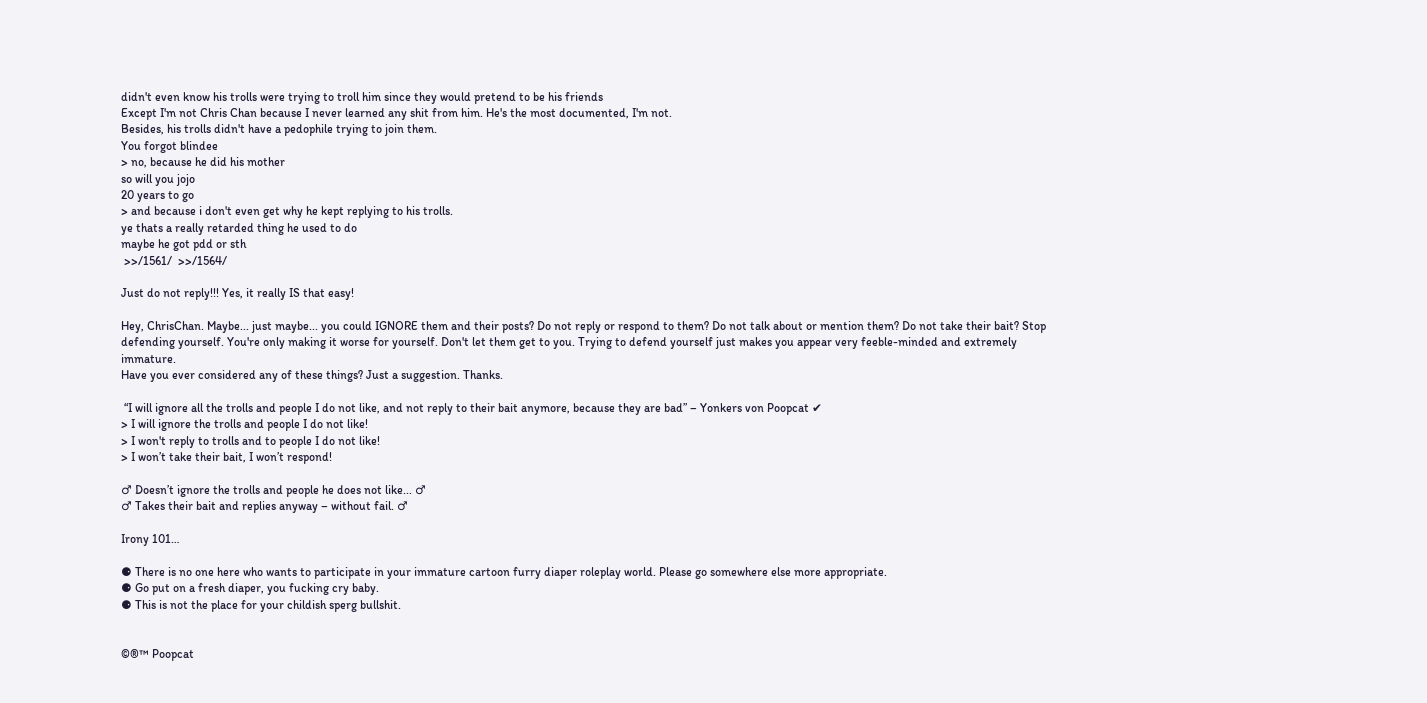didn't even know his trolls were trying to troll him since they would pretend to be his friends
Except I'm not Chris Chan because I never learned any shit from him. He's the most documented, I'm not.
Besides, his trolls didn't have a pedophile trying to join them.
You forgot blindee
> no, because he did his mother
so will you jojo
20 years to go
> and because i don't even get why he kept replying to his trolls.
ye thats a really retarded thing he used to do
maybe he got pdd or sth
 >>/1561/  >>/1564/

Just do not reply!!! Yes, it really IS that easy!

Hey, ChrisChan. Maybe... just maybe... you could IGNORE them and their posts? Do not reply or respond to them? Do not talk about or mention them? Do not take their bait? Stop defending yourself. You're only making it worse for yourself. Don't let them get to you. Trying to defend yourself just makes you appear very feeble-minded and extremely immature.
Have you ever considered any of these things? Just a suggestion. Thanks.

 “I will ignore all the trolls and people I do not like, and not reply to their bait anymore, because they are bad” – Yonkers von Poopcat ✔
> I will ignore the trolls and people I do not like!
> I won't reply to trolls and to people I do not like!
> I won’t take their bait, I won’t respond!

♂ Doesn’t ignore the trolls and people he does not like... ♂
♂ Takes their bait and replies anyway – without fail. ♂

Irony 101…

⚈ There is no one here who wants to participate in your immature cartoon furry diaper roleplay world. Please go somewhere else more appropriate.
⚈ Go put on a fresh diaper, you fucking cry baby.
⚈ This is not the place for your childish sperg bullshit.


©®™ Poopcat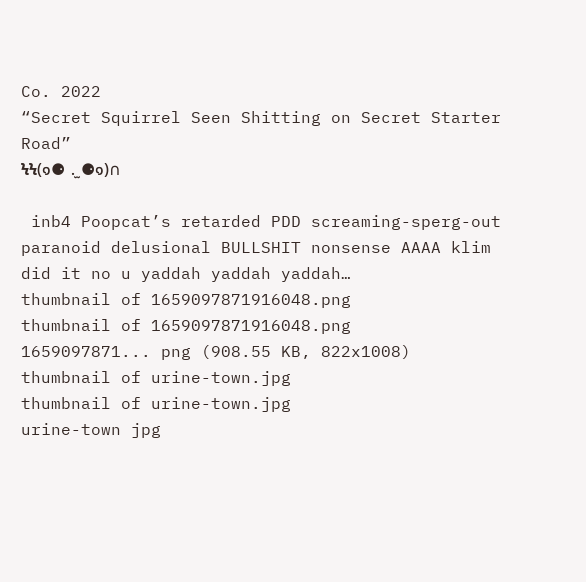Co. 2022
“Secret Squirrel Seen Shitting on Secret Starter Road”
ϞϞ(๑⚈ ․̫ ⚈๑)∩

 inb4 Poopcat’s retarded PDD screaming-sperg-out paranoid delusional BULLSHIT nonsense AAAA klim did it no u yaddah yaddah yaddah…
thumbnail of 1659097871916048.png
thumbnail of 1659097871916048.png
1659097871... png (908.55 KB, 822x1008)
thumbnail of urine-town.jpg
thumbnail of urine-town.jpg
urine-town jpg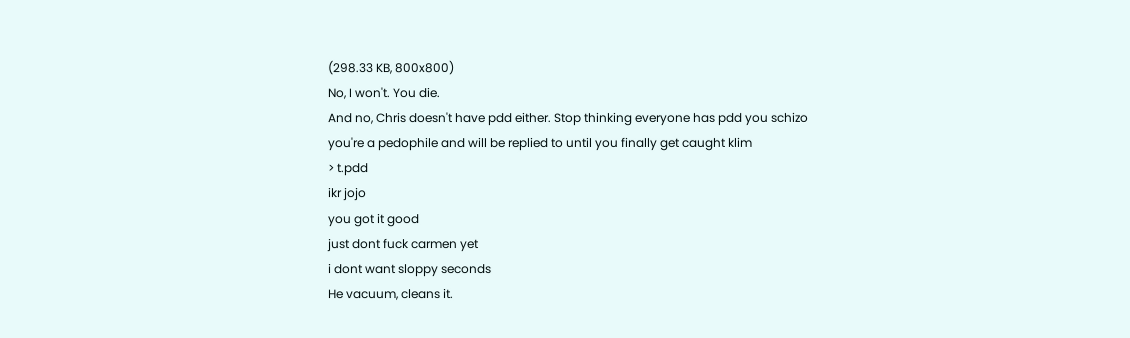(298.33 KB, 800x800)
No, I won't. You die.
And no, Chris doesn't have pdd either. Stop thinking everyone has pdd you schizo
you're a pedophile and will be replied to until you finally get caught klim
> t.pdd
ikr jojo
you got it good
just dont fuck carmen yet
i dont want sloppy seconds
He vacuum, cleans it.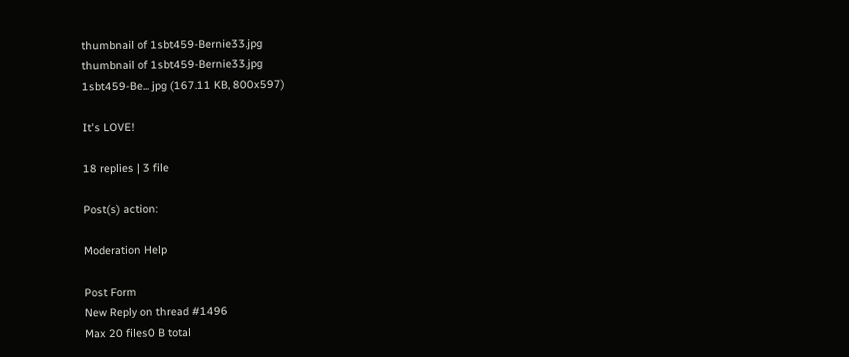thumbnail of 1sbt459-Bernie33.jpg
thumbnail of 1sbt459-Bernie33.jpg
1sbt459-Be... jpg (167.11 KB, 800x597)

It's LOVE!

18 replies | 3 file

Post(s) action:

Moderation Help

Post Form
New Reply on thread #1496
Max 20 files0 B total